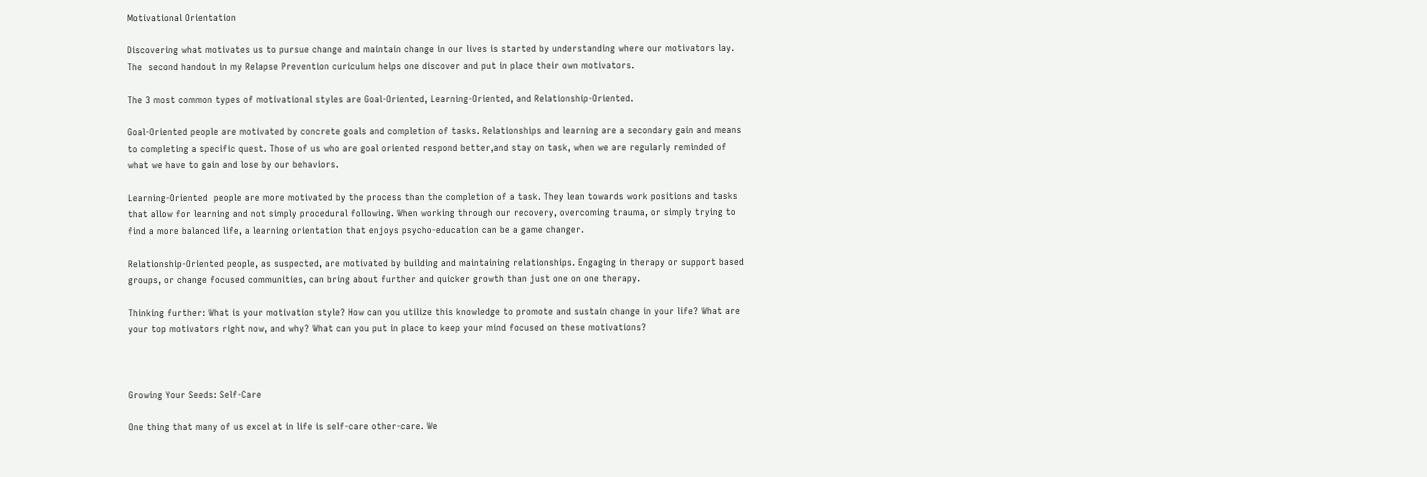Motivational Orientation

Discovering what motivates us to pursue change and maintain change in our lives is started by understanding where our motivators lay. The  second handout in my Relapse Prevention curiculum helps one discover and put in place their own motivators.

The 3 most common types of motivational styles are Goal-Oriented, Learning-Oriented, and Relationship-Oriented.

Goal-Oriented people are motivated by concrete goals and completion of tasks. Relationships and learning are a secondary gain and means to completing a specific quest. Those of us who are goal oriented respond better,and stay on task, when we are regularly reminded of what we have to gain and lose by our behaviors.

Learning-Oriented  people are more motivated by the process than the completion of a task. They lean towards work positions and tasks that allow for learning and not simply procedural following. When working through our recovery, overcoming trauma, or simply trying to find a more balanced life, a learning orientation that enjoys psycho-education can be a game changer.

Relationship-Oriented people, as suspected, are motivated by building and maintaining relationships. Engaging in therapy or support based groups, or change focused communities, can bring about further and quicker growth than just one on one therapy.

Thinking further: What is your motivation style? How can you utilize this knowledge to promote and sustain change in your life? What are your top motivators right now, and why? What can you put in place to keep your mind focused on these motivations?



Growing Your Seeds: Self-Care

One thing that many of us excel at in life is self-care other-care. We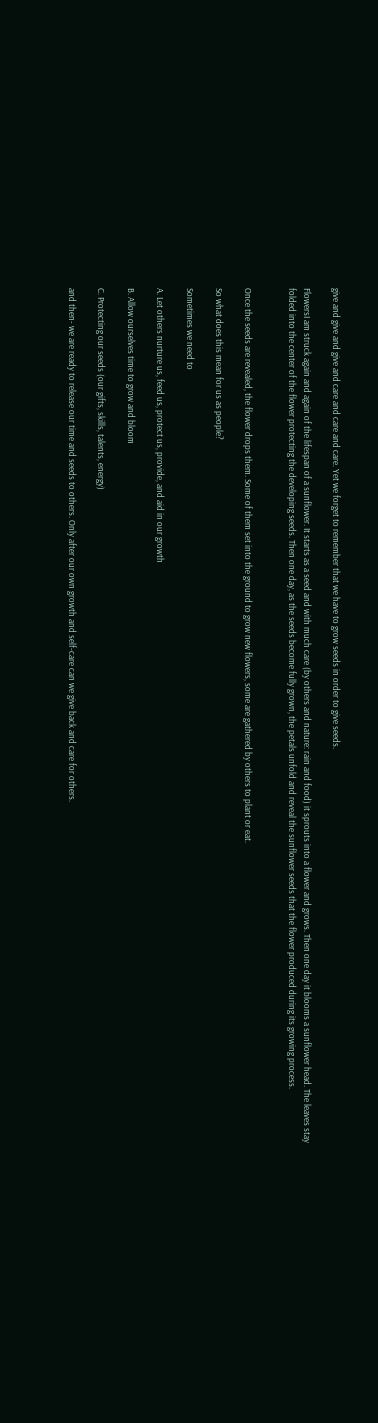give and give and give and care and care and care. Yet we forget to remember that we have to grow seeds in order to give seeds.

FlowersI am struck again and again of the lifespan of a sunflower. It starts as a seed and with much care (by others and nature: rain and food) it sprouts into a flower and grows. Then one day it blooms a sunflower head. The leaves stay folded into the center of the flower protecting the developing seeds. Then one day, as the seeds become fully grown, the petals unfold and reveal the sunflower seeds that the flower produced during its growing process.


Once the seeds are revealed, the flower drops them. Some of them set into the ground to grow new flowers, some are gathered by others to plant or eat.

So what does this mean for us as people?

Sometimes we need to

A. Let others nurture us, feed us, protect us, provide, and aid in our growth

B. Allow ourselves time to grow and bloom

C. Protecting our seeds (our gifts, skills, talents, energy)

and then- we are ready to release our time and seeds to others. Only after our own growth and self-care can we give back and care for others.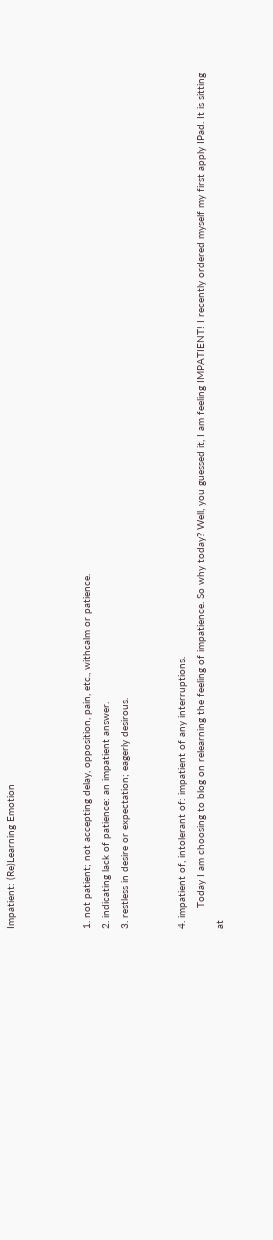Impatient: (Re)Learning Emotion



1. not patient; not accepting delay, opposition, pain, etc., withcalm or patience.
2. indicating lack of patience: an impatient answer.
3. restless in desire or expectation; eagerly desirous.


4. impatient of, intolerant of: impatient of any interruptions.
       Today I am choosing to blog on relearning the feeling of impatience. So why today? Well, you guessed it, I am feeling IMPATIENT! I recently ordered myself my first apply IPad. It is sitting at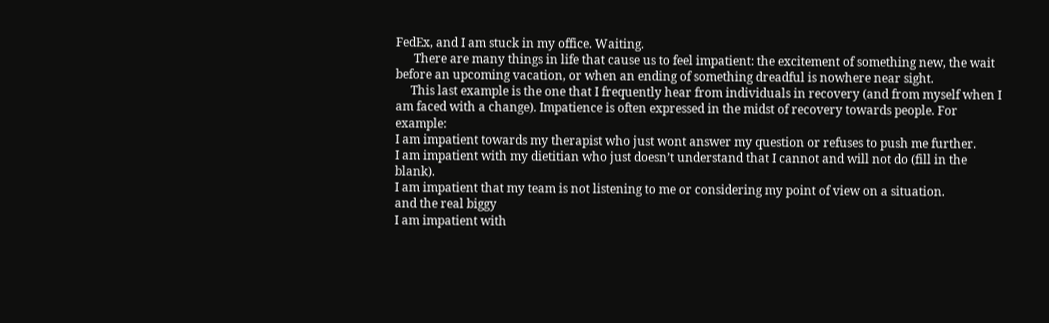FedEx, and I am stuck in my office. Waiting.
      There are many things in life that cause us to feel impatient: the excitement of something new, the wait before an upcoming vacation, or when an ending of something dreadful is nowhere near sight.
     This last example is the one that I frequently hear from individuals in recovery (and from myself when I am faced with a change). Impatience is often expressed in the midst of recovery towards people. For example:
I am impatient towards my therapist who just wont answer my question or refuses to push me further.
I am impatient with my dietitian who just doesn’t understand that I cannot and will not do (fill in the blank).
I am impatient that my team is not listening to me or considering my point of view on a situation.
and the real biggy
I am impatient with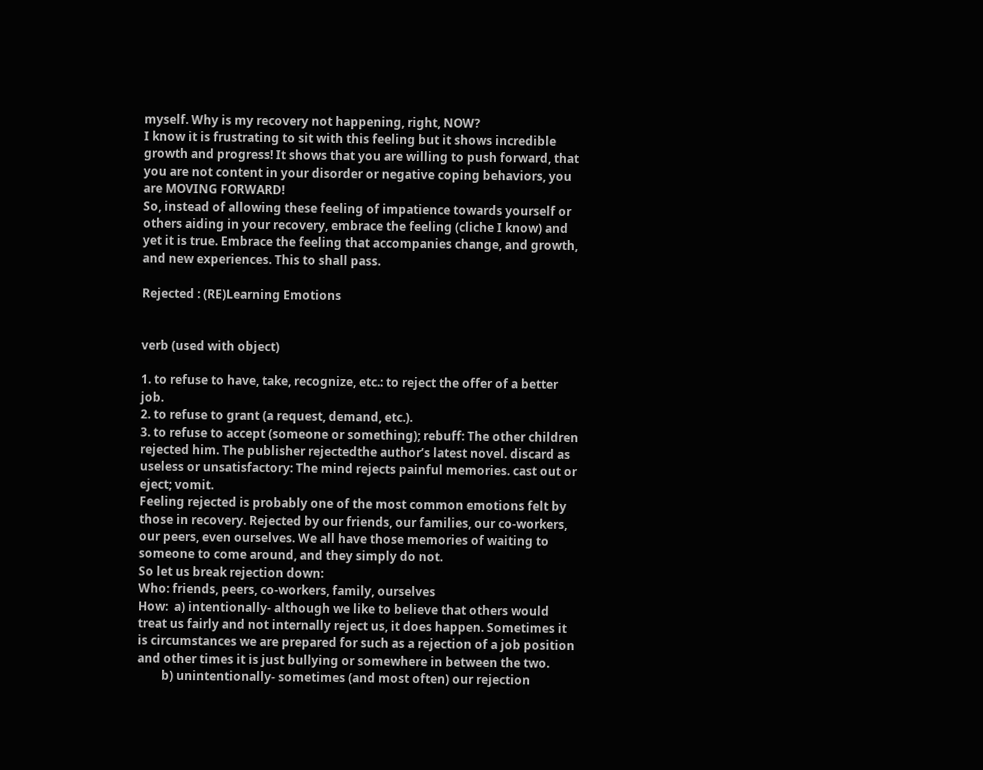myself. Why is my recovery not happening, right, NOW?
I know it is frustrating to sit with this feeling but it shows incredible growth and progress! It shows that you are willing to push forward, that you are not content in your disorder or negative coping behaviors, you are MOVING FORWARD!
So, instead of allowing these feeling of impatience towards yourself or others aiding in your recovery, embrace the feeling (cliche I know) and yet it is true. Embrace the feeling that accompanies change, and growth, and new experiences. This to shall pass.

Rejected : (RE)Learning Emotions


verb (used with object)

1. to refuse to have, take, recognize, etc.: to reject the offer of a better job.
2. to refuse to grant (a request, demand, etc.).
3. to refuse to accept (someone or something); rebuff: The other children rejected him. The publisher rejectedthe author’s latest novel. discard as useless or unsatisfactory: The mind rejects painful memories. cast out or eject; vomit.
Feeling rejected is probably one of the most common emotions felt by those in recovery. Rejected by our friends, our families, our co-workers, our peers, even ourselves. We all have those memories of waiting to someone to come around, and they simply do not.
So let us break rejection down:
Who: friends, peers, co-workers, family, ourselves
How:  a) intentionally- although we like to believe that others would treat us fairly and not internally reject us, it does happen. Sometimes it is circumstances we are prepared for such as a rejection of a job position and other times it is just bullying or somewhere in between the two.
        b) unintentionally- sometimes (and most often) our rejection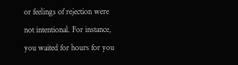or feelings of rejection were not intentional. For instance, you waited for hours for you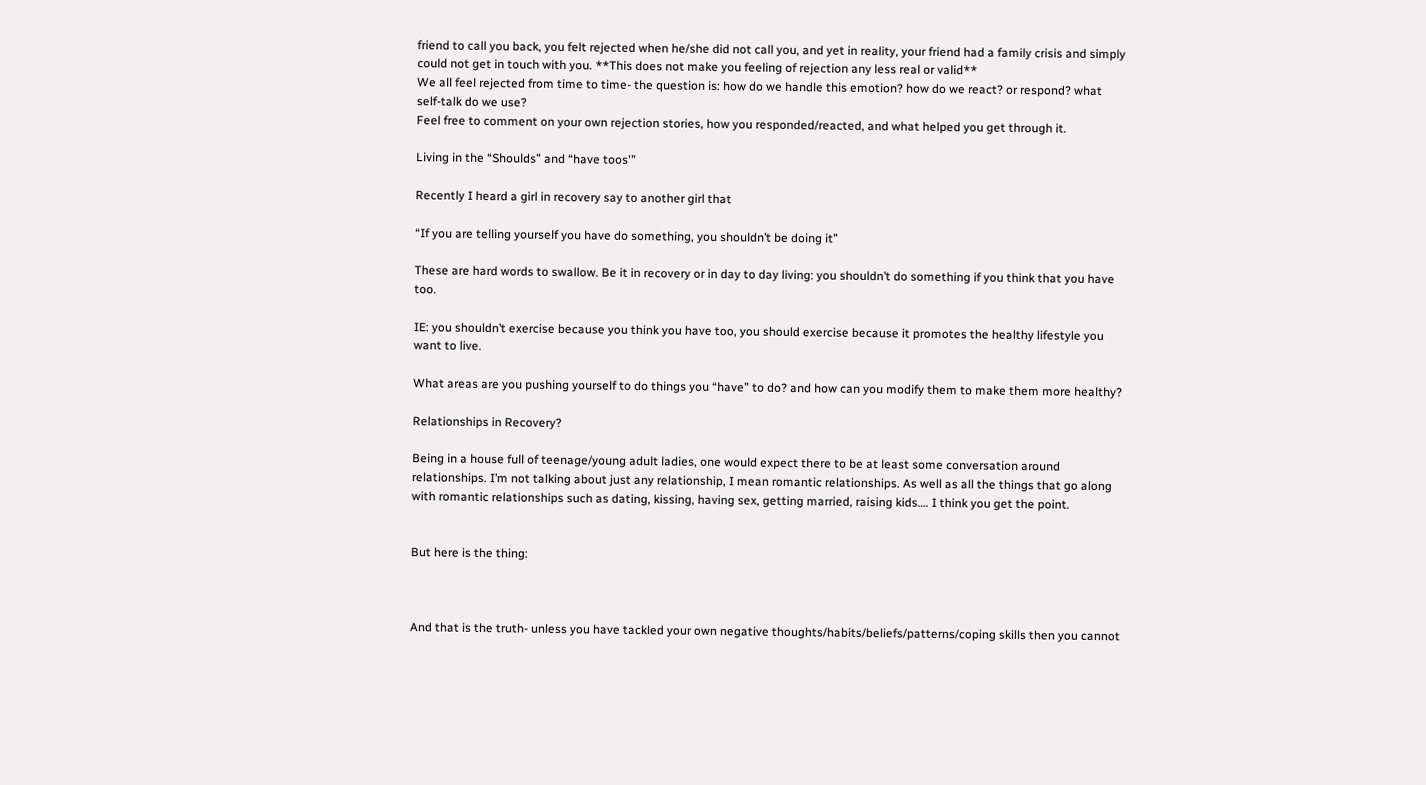friend to call you back, you felt rejected when he/she did not call you, and yet in reality, your friend had a family crisis and simply could not get in touch with you. **This does not make you feeling of rejection any less real or valid**
We all feel rejected from time to time- the question is: how do we handle this emotion? how do we react? or respond? what self-talk do we use?
Feel free to comment on your own rejection stories, how you responded/reacted, and what helped you get through it.

Living in the “Shoulds” and “have toos'”

Recently I heard a girl in recovery say to another girl that

“If you are telling yourself you have do something, you shouldn’t be doing it”

These are hard words to swallow. Be it in recovery or in day to day living: you shouldn’t do something if you think that you have too.

IE: you shouldn’t exercise because you think you have too, you should exercise because it promotes the healthy lifestyle you want to live.

What areas are you pushing yourself to do things you “have” to do? and how can you modify them to make them more healthy?

Relationships in Recovery?

Being in a house full of teenage/young adult ladies, one would expect there to be at least some conversation around relationships. I’m not talking about just any relationship, I mean romantic relationships. As well as all the things that go along with romantic relationships such as dating, kissing, having sex, getting married, raising kids…. I think you get the point.


But here is the thing:



And that is the truth- unless you have tackled your own negative thoughts/habits/beliefs/patterns/coping skills then you cannot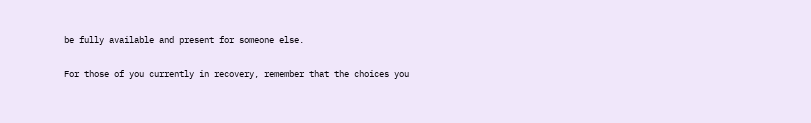be fully available and present for someone else.

For those of you currently in recovery, remember that the choices you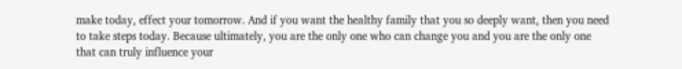make today, effect your tomorrow. And if you want the healthy family that you so deeply want, then you need to take steps today. Because ultimately, you are the only one who can change you and you are the only one that can truly influence your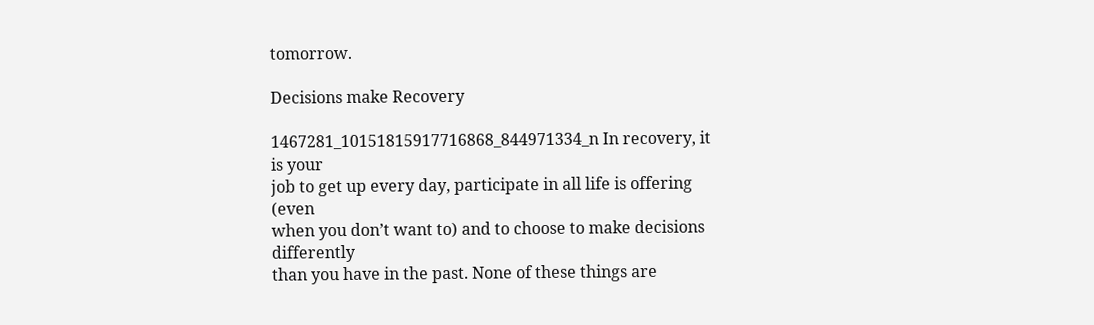tomorrow.

Decisions make Recovery

1467281_10151815917716868_844971334_n In recovery, it is your
job to get up every day, participate in all life is offering (even
when you don’t want to) and to choose to make decisions differently
than you have in the past. None of these things are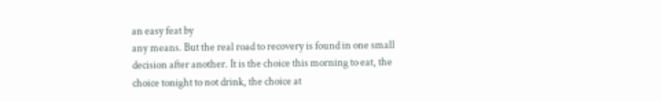an easy feat by
any means. But the real road to recovery is found in one small
decision after another. It is the choice this morning to eat, the
choice tonight to not drink, the choice at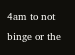4am to not binge or the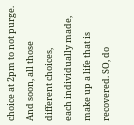choice at 2pm to not purge. And soon, all those different choices,
each individually made, make up a life that is recovered. SO, do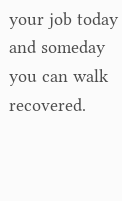your job today and someday you can walk recovered.